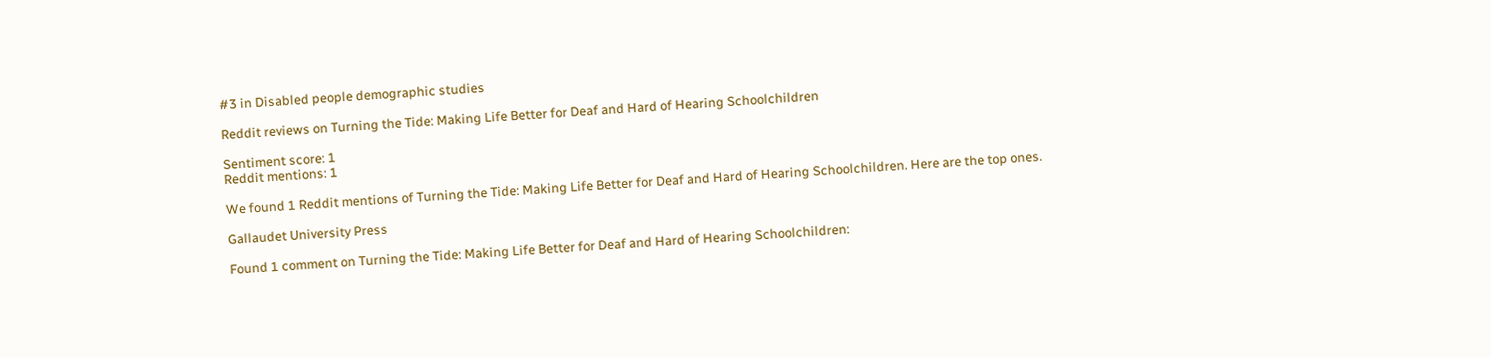#3 in Disabled people demographic studies

Reddit reviews on Turning the Tide: Making Life Better for Deaf and Hard of Hearing Schoolchildren

Sentiment score: 1
Reddit mentions: 1

We found 1 Reddit mentions of Turning the Tide: Making Life Better for Deaf and Hard of Hearing Schoolchildren. Here are the top ones.

Gallaudet University Press

Found 1 comment on Turning the Tide: Making Life Better for Deaf and Hard of Hearing Schoolchildren: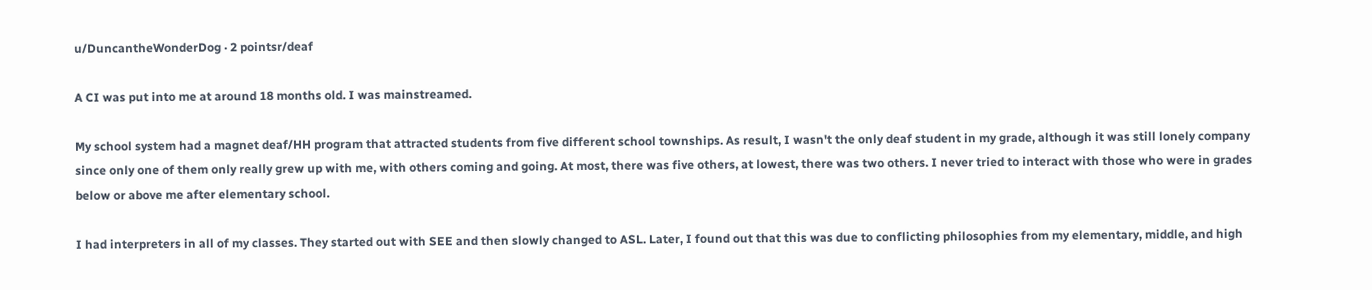u/DuncantheWonderDog · 2 pointsr/deaf

A CI was put into me at around 18 months old. I was mainstreamed.

My school system had a magnet deaf/HH program that attracted students from five different school townships. As result, I wasn't the only deaf student in my grade, although it was still lonely company since only one of them only really grew up with me, with others coming and going. At most, there was five others, at lowest, there was two others. I never tried to interact with those who were in grades below or above me after elementary school.

I had interpreters in all of my classes. They started out with SEE and then slowly changed to ASL. Later, I found out that this was due to conflicting philosophies from my elementary, middle, and high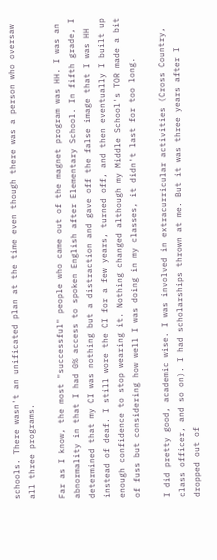schools. There wasn't an unificated plan at the time even though there was a person who oversaw all three programs.

Far as I know, the most "successful" people who came out of the magnet program was HH. I was an abnormality in that I had 0% access to spoken English after Elementary School. In fifth grade, I determined that my CI was nothing but a distraction and gave off the false image that I was HH instead of deaf. I still wore the CI for a few years, turned off, and then eventually I built up enough confidence to stop wearing it. Nothing changed although my Middle School's TOR made a bit of fuss but considering how well I was doing in my classes, it didn't last for too long.

I did pretty good, academic wise. I was involved in extracurricular activities (Cross Country, class officer, and so on). I had scholarships thrown at me. But it was three years after I dropped out of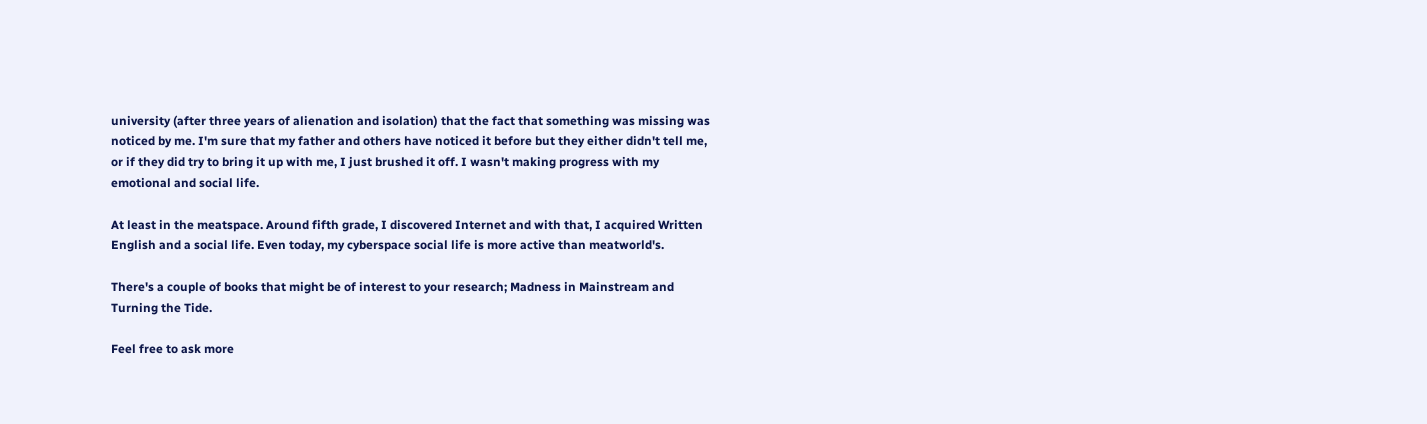university (after three years of alienation and isolation) that the fact that something was missing was noticed by me. I'm sure that my father and others have noticed it before but they either didn't tell me, or if they did try to bring it up with me, I just brushed it off. I wasn't making progress with my emotional and social life.

At least in the meatspace. Around fifth grade, I discovered Internet and with that, I acquired Written English and a social life. Even today, my cyberspace social life is more active than meatworld's.

There's a couple of books that might be of interest to your research; Madness in Mainstream and Turning the Tide.

Feel free to ask more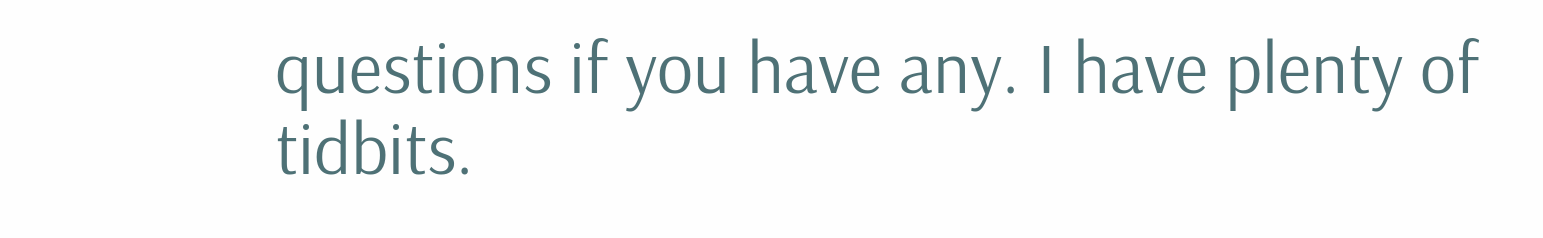questions if you have any. I have plenty of tidbits.